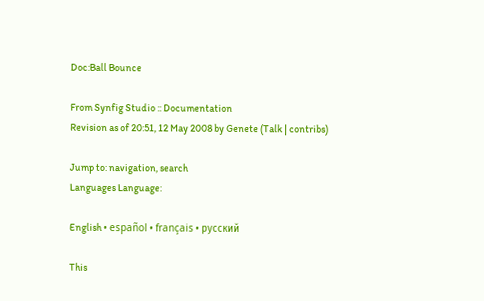Doc:Ball Bounce

From Synfig Studio :: Documentation
Revision as of 20:51, 12 May 2008 by Genete (Talk | contribs)

Jump to: navigation, search
Languages Language:

English • español • français • русский

This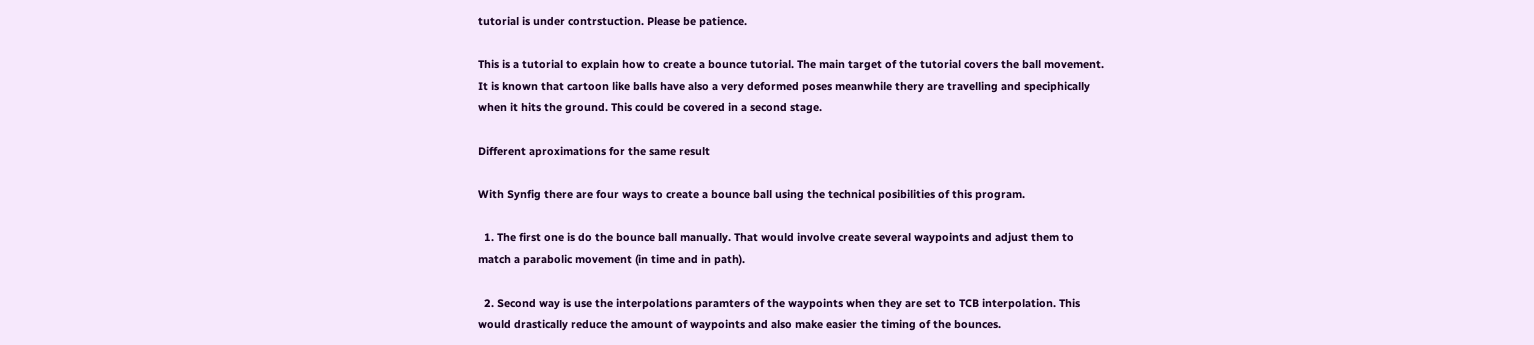tutorial is under contrstuction. Please be patience.

This is a tutorial to explain how to create a bounce tutorial. The main target of the tutorial covers the ball movement. It is known that cartoon like balls have also a very deformed poses meanwhile thery are travelling and speciphically when it hits the ground. This could be covered in a second stage.

Different aproximations for the same result

With Synfig there are four ways to create a bounce ball using the technical posibilities of this program.

  1. The first one is do the bounce ball manually. That would involve create several waypoints and adjust them to match a parabolic movement (in time and in path).

  2. Second way is use the interpolations paramters of the waypoints when they are set to TCB interpolation. This would drastically reduce the amount of waypoints and also make easier the timing of the bounces.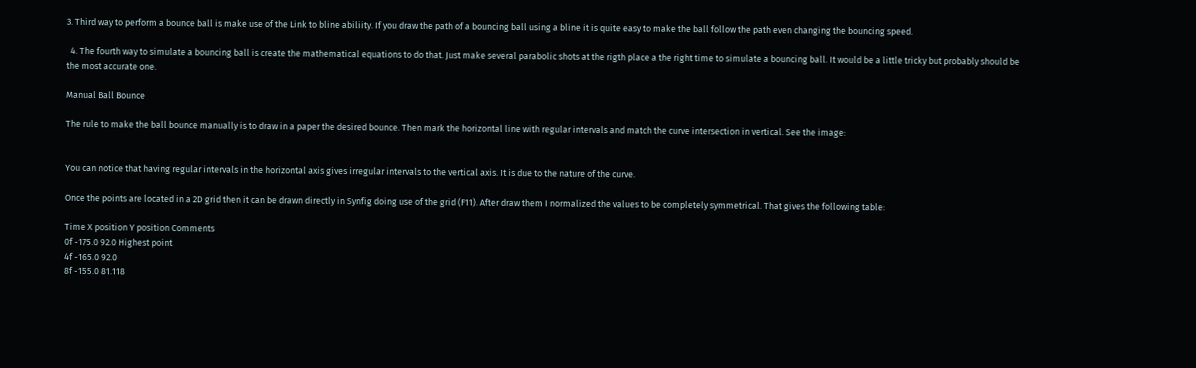3. Third way to perform a bounce ball is make use of the Link to bline abiliity. If you draw the path of a bouncing ball using a bline it is quite easy to make the ball follow the path even changing the bouncing speed.

  4. The fourth way to simulate a bouncing ball is create the mathematical equations to do that. Just make several parabolic shots at the rigth place a the right time to simulate a bouncing ball. It would be a little tricky but probably should be the most accurate one.

Manual Ball Bounce

The rule to make the ball bounce manually is to draw in a paper the desired bounce. Then mark the horizontal line with regular intervals and match the curve intersection in vertical. See the image:


You can notice that having regular intervals in the horizontal axis gives irregular intervals to the vertical axis. It is due to the nature of the curve.

Once the points are located in a 2D grid then it can be drawn directly in Synfig doing use of the grid (F11). After draw them I normalized the values to be completely symmetrical. That gives the following table:

Time X position Y position Comments
0f -175.0 92.0 Highest point
4f -165.0 92.0
8f -155.0 81.118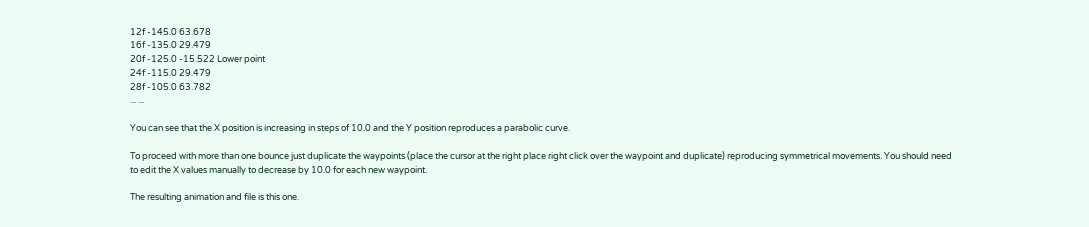12f -145.0 63.678
16f -135.0 29.479
20f -125.0 -15.522 Lower point
24f -115.0 29.479
28f -105.0 63.782
... ...

You can see that the X position is increasing in steps of 10.0 and the Y position reproduces a parabolic curve.

To proceed with more than one bounce just duplicate the waypoints (place the cursor at the right place right click over the waypoint and duplicate) reproducing symmetrical movements. You should need to edit the X values manually to decrease by 10.0 for each new waypoint.

The resulting animation and file is this one.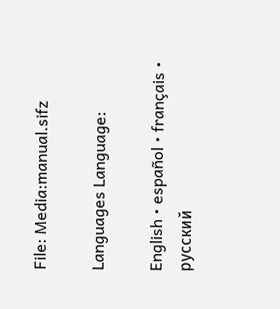File: Media:manual.sifz

Languages Language:

English • español • français • русский